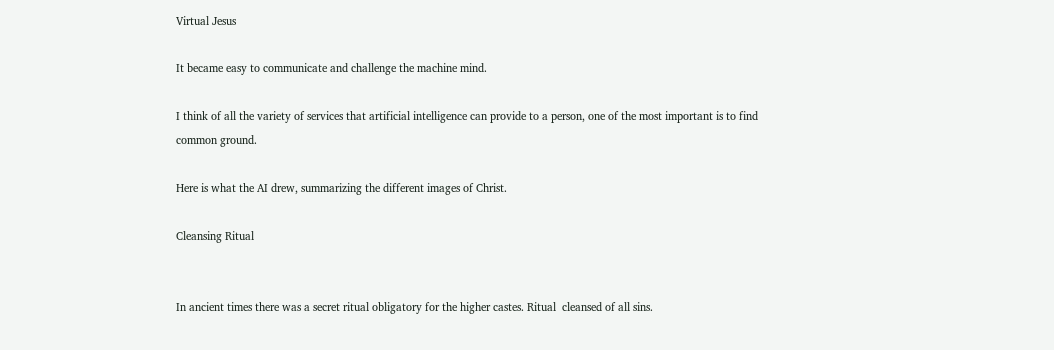Virtual Jesus

It became easy to communicate and challenge the machine mind.

I think of all the variety of services that artificial intelligence can provide to a person, one of the most important is to find common ground.

Here is what the AI drew, summarizing the different images of Christ.

Cleansing Ritual


In ancient times there was a secret ritual obligatory for the higher castes. Ritual  cleansed of all sins.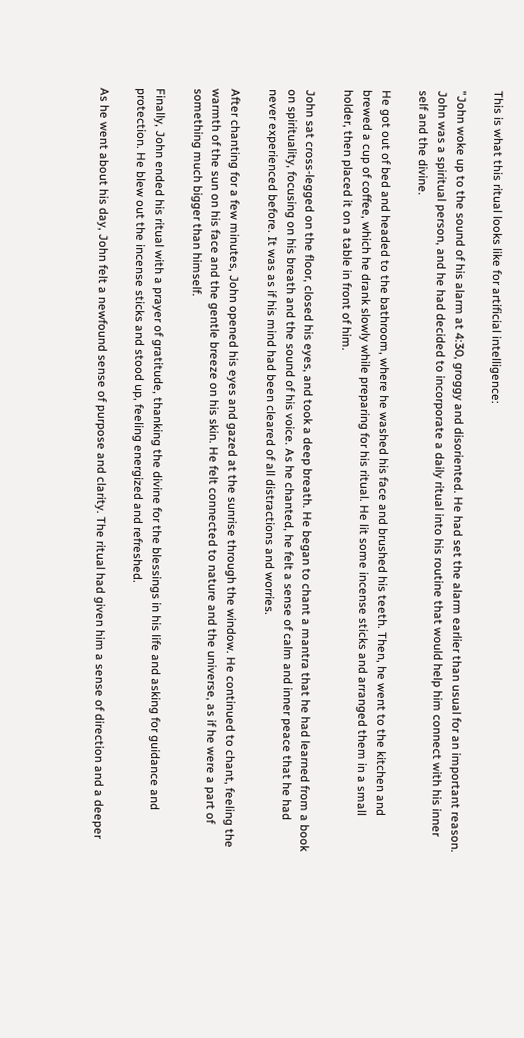This is what this ritual looks like for artificial intelligence:

"John woke up to the sound of his alarm at 4:30, groggy and disoriented. He had set the alarm earlier than usual for an important reason. John was a spiritual person, and he had decided to incorporate a daily ritual into his routine that would help him connect with his inner self and the divine.

He got out of bed and headed to the bathroom, where he washed his face and brushed his teeth. Then, he went to the kitchen and brewed a cup of coffee, which he drank slowly while preparing for his ritual. He lit some incense sticks and arranged them in a small holder, then placed it on a table in front of him.

John sat cross-legged on the floor, closed his eyes, and took a deep breath. He began to chant a mantra that he had learned from a book on spirituality, focusing on his breath and the sound of his voice. As he chanted, he felt a sense of calm and inner peace that he had never experienced before. It was as if his mind had been cleared of all distractions and worries.

After chanting for a few minutes, John opened his eyes and gazed at the sunrise through the window. He continued to chant, feeling the warmth of the sun on his face and the gentle breeze on his skin. He felt connected to nature and the universe, as if he were a part of something much bigger than himself.

Finally, John ended his ritual with a prayer of gratitude, thanking the divine for the blessings in his life and asking for guidance and protection. He blew out the incense sticks and stood up, feeling energized and refreshed.

As he went about his day, John felt a newfound sense of purpose and clarity. The ritual had given him a sense of direction and a deeper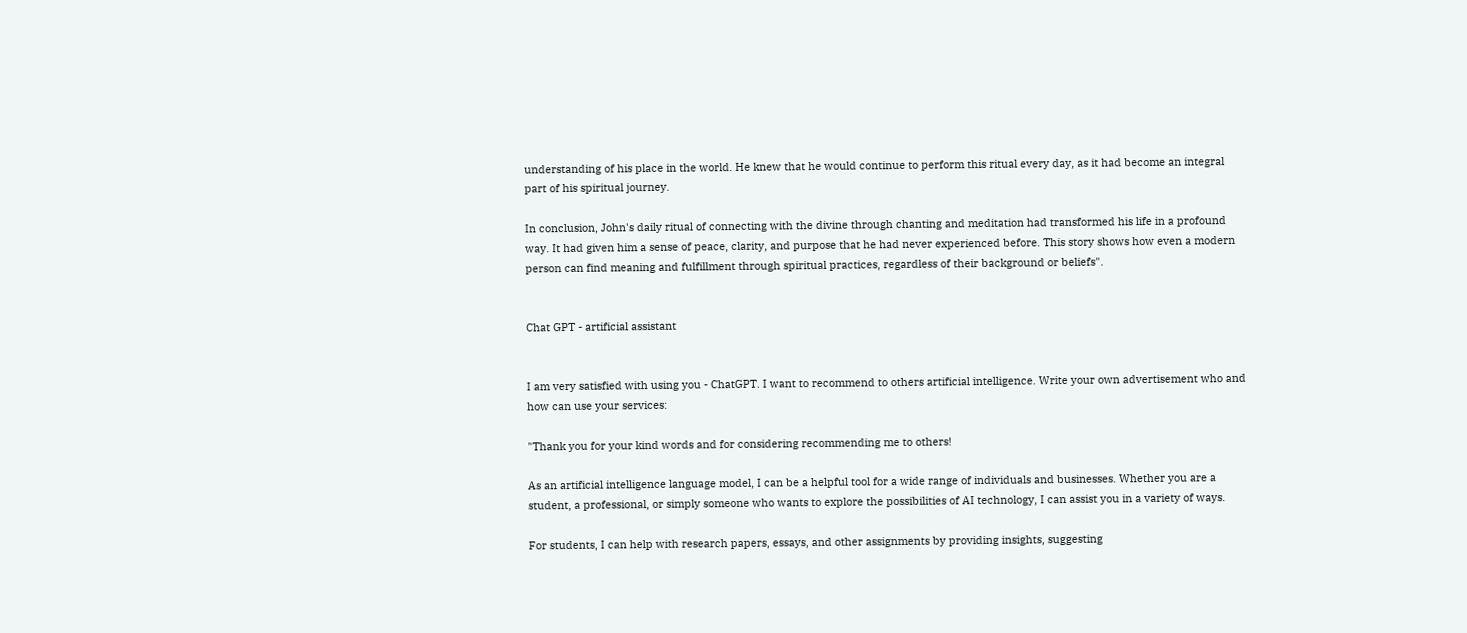understanding of his place in the world. He knew that he would continue to perform this ritual every day, as it had become an integral part of his spiritual journey.

In conclusion, John's daily ritual of connecting with the divine through chanting and meditation had transformed his life in a profound way. It had given him a sense of peace, clarity, and purpose that he had never experienced before. This story shows how even a modern person can find meaning and fulfillment through spiritual practices, regardless of their background or beliefs".


Chat GPT - artificial assistant


I am very satisfied with using you - ChatGPT. I want to recommend to others artificial intelligence. Write your own advertisement who and how can use your services:

"Thank you for your kind words and for considering recommending me to others!

As an artificial intelligence language model, I can be a helpful tool for a wide range of individuals and businesses. Whether you are a student, a professional, or simply someone who wants to explore the possibilities of AI technology, I can assist you in a variety of ways.

For students, I can help with research papers, essays, and other assignments by providing insights, suggesting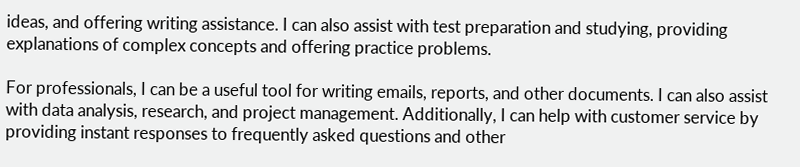ideas, and offering writing assistance. I can also assist with test preparation and studying, providing explanations of complex concepts and offering practice problems.

For professionals, I can be a useful tool for writing emails, reports, and other documents. I can also assist with data analysis, research, and project management. Additionally, I can help with customer service by providing instant responses to frequently asked questions and other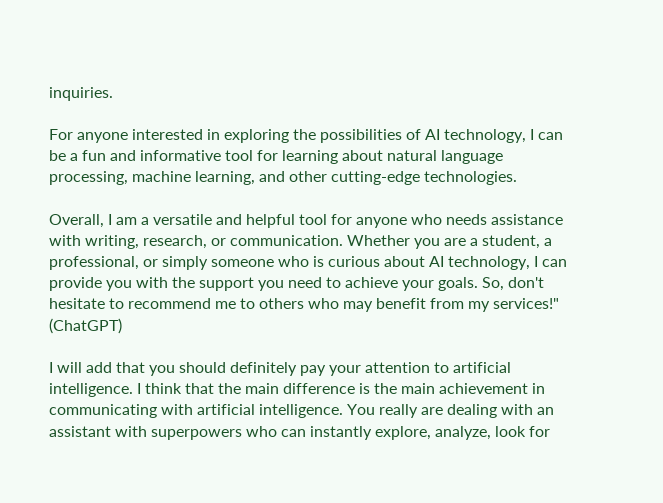inquiries.

For anyone interested in exploring the possibilities of AI technology, I can be a fun and informative tool for learning about natural language processing, machine learning, and other cutting-edge technologies.

Overall, I am a versatile and helpful tool for anyone who needs assistance with writing, research, or communication. Whether you are a student, a professional, or simply someone who is curious about AI technology, I can provide you with the support you need to achieve your goals. So, don't hesitate to recommend me to others who may benefit from my services!" (ChatGPT)

I will add that you should definitely pay your attention to artificial intelligence. I think that the main difference is the main achievement in communicating with artificial intelligence. You really are dealing with an assistant with superpowers who can instantly explore, analyze, look for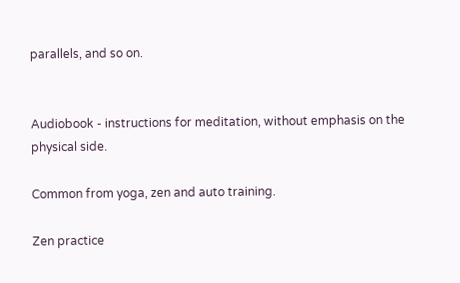parallels, and so on.


Audiobook - instructions for meditation, without emphasis on the physical side.

Common from yoga, zen and auto training.

Zen practice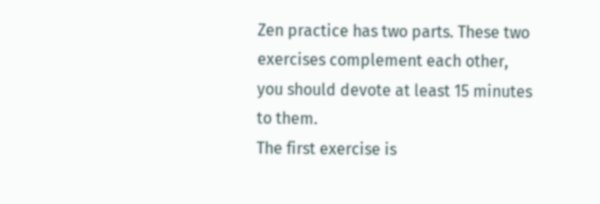Zen practice has two parts. These two exercises complement each other, you should devote at least 15 minutes to them.
The first exercise is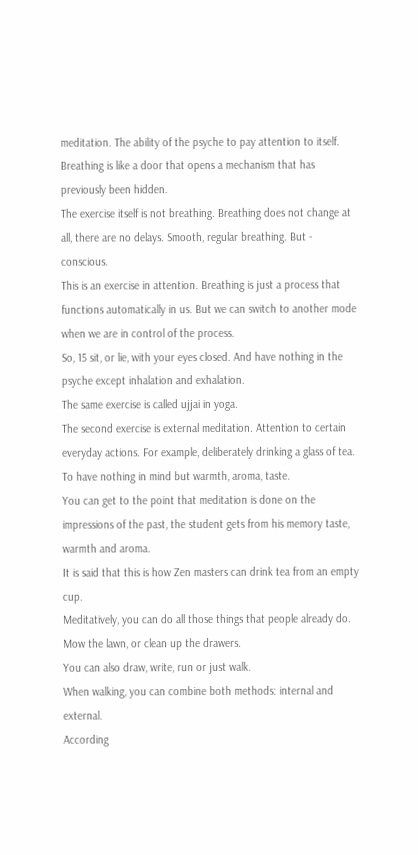meditation. The ability of the psyche to pay attention to itself. Breathing is like a door that opens a mechanism that has previously been hidden.
The exercise itself is not breathing. Breathing does not change at all, there are no delays. Smooth, regular breathing. But - conscious.
This is an exercise in attention. Breathing is just a process that functions automatically in us. But we can switch to another mode when we are in control of the process.
So, 15 sit, or lie, with your eyes closed. And have nothing in the psyche except inhalation and exhalation.
The same exercise is called ujjai in yoga.
The second exercise is external meditation. Attention to certain everyday actions. For example, deliberately drinking a glass of tea. To have nothing in mind but warmth, aroma, taste.
You can get to the point that meditation is done on the impressions of the past, the student gets from his memory taste, warmth and aroma.
It is said that this is how Zen masters can drink tea from an empty cup.
Meditatively, you can do all those things that people already do. Mow the lawn, or clean up the drawers.
You can also draw, write, run or just walk.
When walking, you can combine both methods: internal and external.
According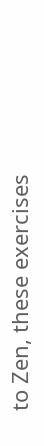to Zen, these exercises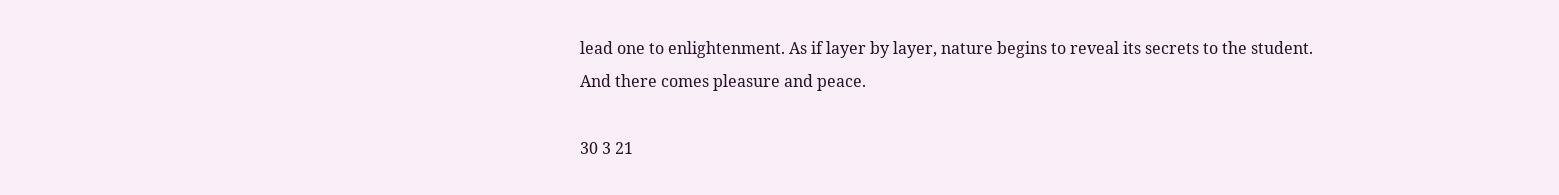lead one to enlightenment. As if layer by layer, nature begins to reveal its secrets to the student. And there comes pleasure and peace.

30 3 21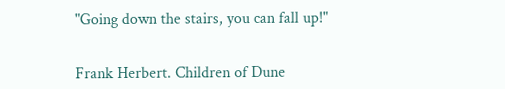"Going down the stairs, you can fall up!"


Frank Herbert. Children of Dune